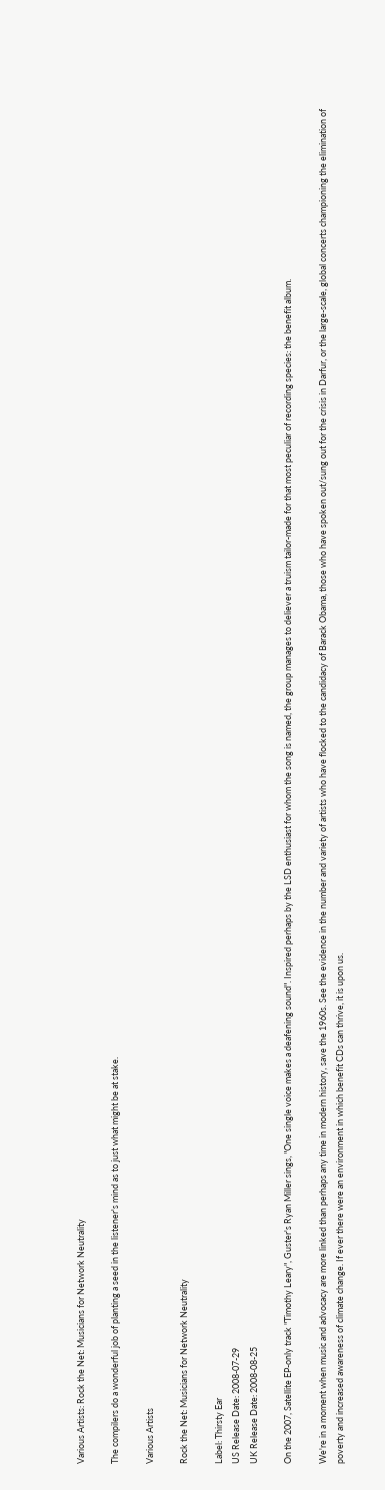Various Artists: Rock the Net: Musicians for Network Neutrality

The compilers do a wonderful job of planting a seed in the listener's mind as to just what might be at stake.

Various Artists

Rock the Net: Musicians for Network Neutrality

Label: Thirsty Ear
US Release Date: 2008-07-29
UK Release Date: 2008-08-25

On the 2007, Satellite EP-only track "Timothy Leary", Guster's Ryan Miller sings, "One single voice makes a deafening sound". Inspired perhaps by the LSD enthusiast for whom the song is named, the group manages to deliever a truism tailor-made for that most peculiar of recording species: the benefit album.

We're in a moment when music and advocacy are more linked than perhaps any time in modern history, save the 1960s. See the evidence in the number and variety of artists who have flocked to the candidacy of Barack Obama, those who have spoken out/sung out for the crisis in Darfur, or the large-scale, global concerts championing the elimination of poverty and increased awareness of climate change. If ever there were an environment in which benefit CDs can thrive, it is upon us.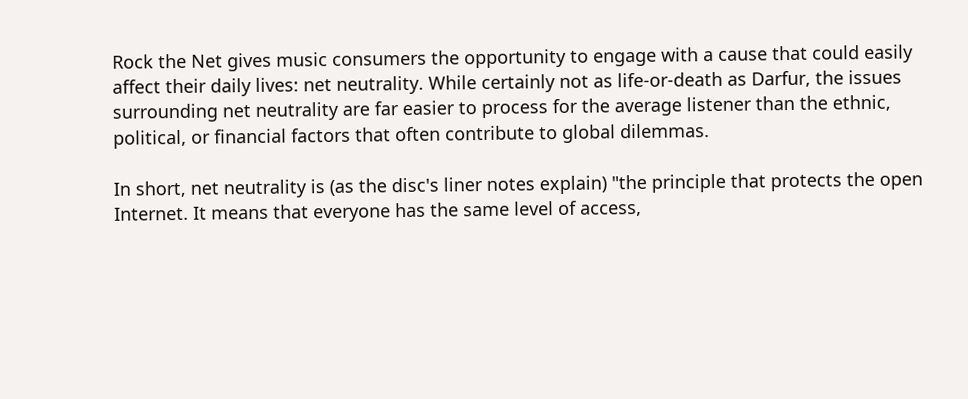Rock the Net gives music consumers the opportunity to engage with a cause that could easily affect their daily lives: net neutrality. While certainly not as life-or-death as Darfur, the issues surrounding net neutrality are far easier to process for the average listener than the ethnic, political, or financial factors that often contribute to global dilemmas.

In short, net neutrality is (as the disc's liner notes explain) "the principle that protects the open Internet. It means that everyone has the same level of access,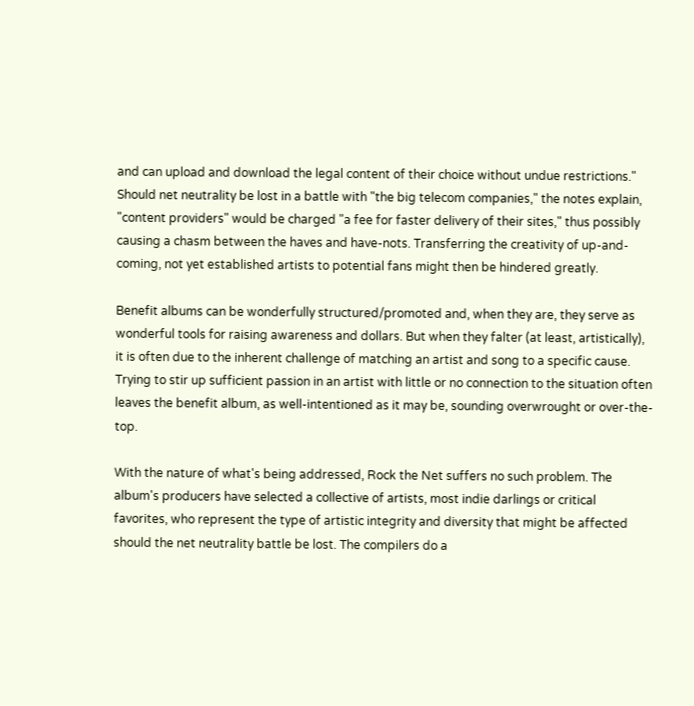and can upload and download the legal content of their choice without undue restrictions." Should net neutrality be lost in a battle with "the big telecom companies," the notes explain, "content providers" would be charged "a fee for faster delivery of their sites," thus possibly causing a chasm between the haves and have-nots. Transferring the creativity of up-and-coming, not yet established artists to potential fans might then be hindered greatly.

Benefit albums can be wonderfully structured/promoted and, when they are, they serve as wonderful tools for raising awareness and dollars. But when they falter (at least, artistically), it is often due to the inherent challenge of matching an artist and song to a specific cause. Trying to stir up sufficient passion in an artist with little or no connection to the situation often leaves the benefit album, as well-intentioned as it may be, sounding overwrought or over-the-top.

With the nature of what's being addressed, Rock the Net suffers no such problem. The album's producers have selected a collective of artists, most indie darlings or critical favorites, who represent the type of artistic integrity and diversity that might be affected should the net neutrality battle be lost. The compilers do a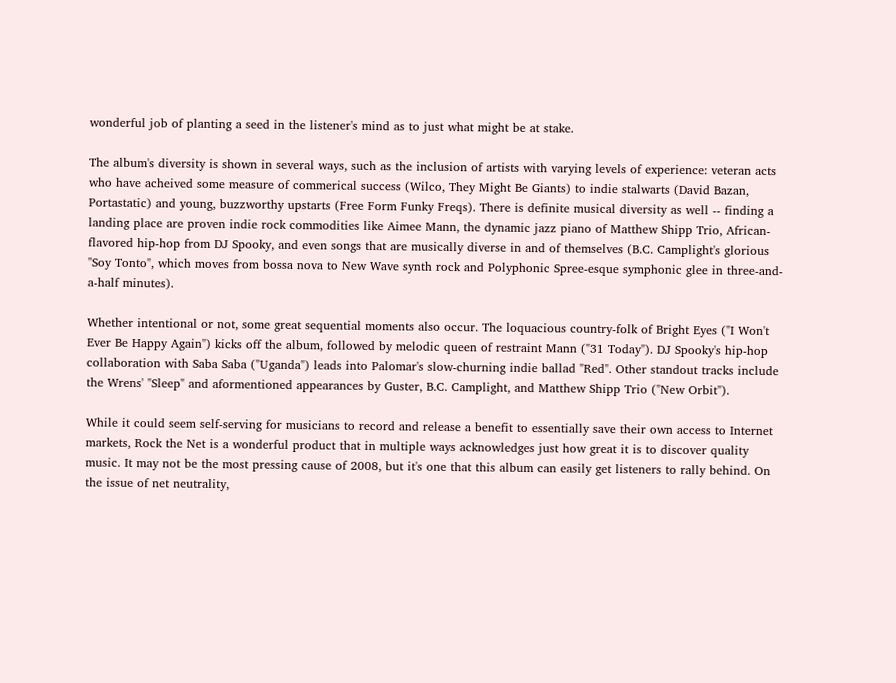wonderful job of planting a seed in the listener's mind as to just what might be at stake.

The album's diversity is shown in several ways, such as the inclusion of artists with varying levels of experience: veteran acts who have acheived some measure of commerical success (Wilco, They Might Be Giants) to indie stalwarts (David Bazan, Portastatic) and young, buzzworthy upstarts (Free Form Funky Freqs). There is definite musical diversity as well -- finding a landing place are proven indie rock commodities like Aimee Mann, the dynamic jazz piano of Matthew Shipp Trio, African-flavored hip-hop from DJ Spooky, and even songs that are musically diverse in and of themselves (B.C. Camplight's glorious "Soy Tonto", which moves from bossa nova to New Wave synth rock and Polyphonic Spree-esque symphonic glee in three-and-a-half minutes).

Whether intentional or not, some great sequential moments also occur. The loquacious country-folk of Bright Eyes ("I Won't Ever Be Happy Again") kicks off the album, followed by melodic queen of restraint Mann ("31 Today"). DJ Spooky's hip-hop collaboration with Saba Saba ("Uganda") leads into Palomar's slow-churning indie ballad "Red". Other standout tracks include the Wrens' "Sleep" and aformentioned appearances by Guster, B.C. Camplight, and Matthew Shipp Trio ("New Orbit").

While it could seem self-serving for musicians to record and release a benefit to essentially save their own access to Internet markets, Rock the Net is a wonderful product that in multiple ways acknowledges just how great it is to discover quality music. It may not be the most pressing cause of 2008, but it's one that this album can easily get listeners to rally behind. On the issue of net neutrality,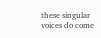these singular voices do come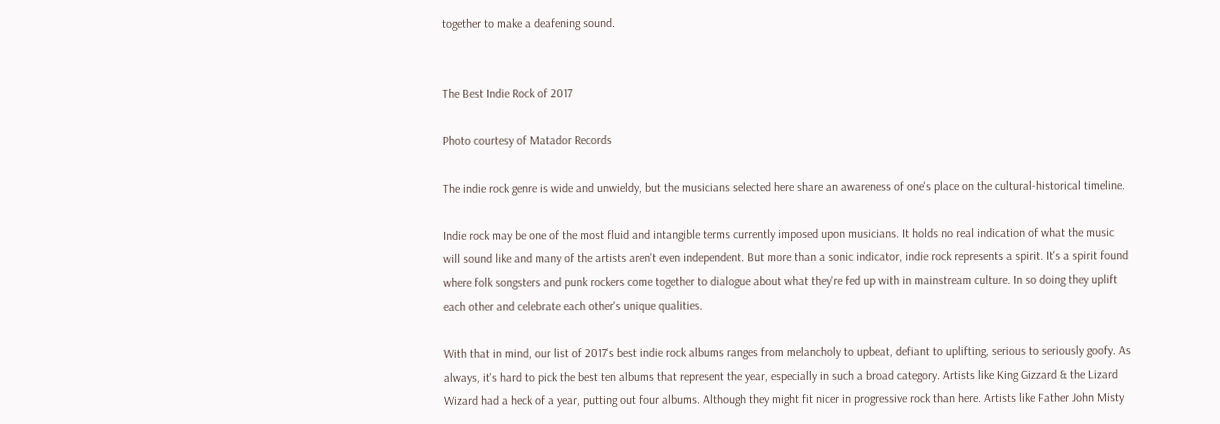together to make a deafening sound.


The Best Indie Rock of 2017

Photo courtesy of Matador Records

The indie rock genre is wide and unwieldy, but the musicians selected here share an awareness of one's place on the cultural-historical timeline.

Indie rock may be one of the most fluid and intangible terms currently imposed upon musicians. It holds no real indication of what the music will sound like and many of the artists aren't even independent. But more than a sonic indicator, indie rock represents a spirit. It's a spirit found where folk songsters and punk rockers come together to dialogue about what they're fed up with in mainstream culture. In so doing they uplift each other and celebrate each other's unique qualities.

With that in mind, our list of 2017's best indie rock albums ranges from melancholy to upbeat, defiant to uplifting, serious to seriously goofy. As always, it's hard to pick the best ten albums that represent the year, especially in such a broad category. Artists like King Gizzard & the Lizard Wizard had a heck of a year, putting out four albums. Although they might fit nicer in progressive rock than here. Artists like Father John Misty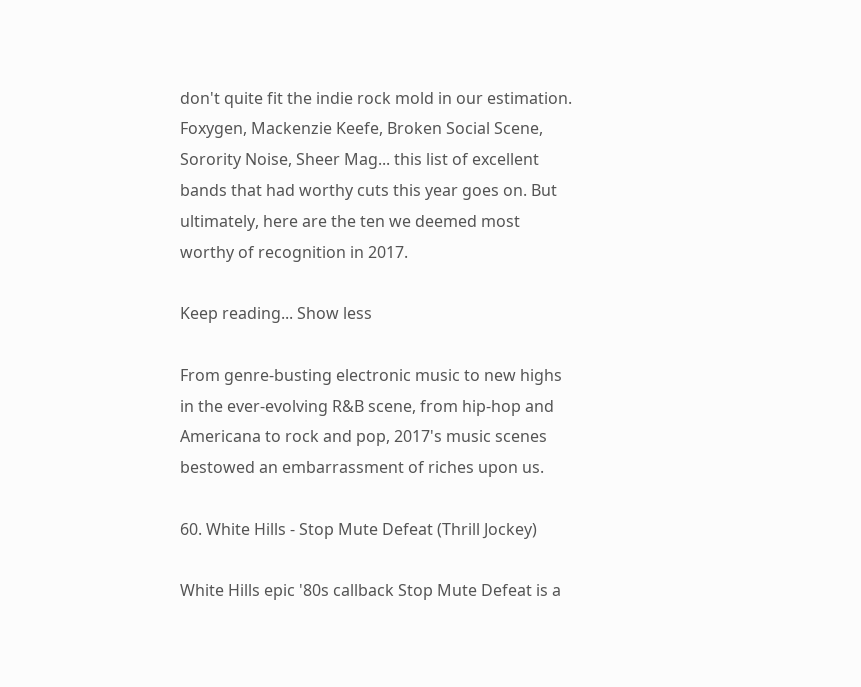don't quite fit the indie rock mold in our estimation. Foxygen, Mackenzie Keefe, Broken Social Scene, Sorority Noise, Sheer Mag... this list of excellent bands that had worthy cuts this year goes on. But ultimately, here are the ten we deemed most worthy of recognition in 2017.

Keep reading... Show less

From genre-busting electronic music to new highs in the ever-evolving R&B scene, from hip-hop and Americana to rock and pop, 2017's music scenes bestowed an embarrassment of riches upon us.

60. White Hills - Stop Mute Defeat (Thrill Jockey)

White Hills epic '80s callback Stop Mute Defeat is a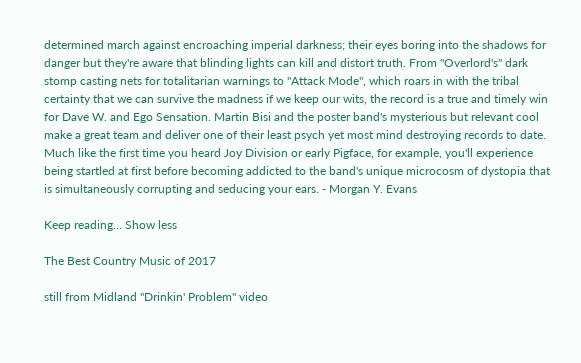determined march against encroaching imperial darkness; their eyes boring into the shadows for danger but they're aware that blinding lights can kill and distort truth. From "Overlord's" dark stomp casting nets for totalitarian warnings to "Attack Mode", which roars in with the tribal certainty that we can survive the madness if we keep our wits, the record is a true and timely win for Dave W. and Ego Sensation. Martin Bisi and the poster band's mysterious but relevant cool make a great team and deliver one of their least psych yet most mind destroying records to date. Much like the first time you heard Joy Division or early Pigface, for example, you'll experience being startled at first before becoming addicted to the band's unique microcosm of dystopia that is simultaneously corrupting and seducing your ears. - Morgan Y. Evans

Keep reading... Show less

The Best Country Music of 2017

still from Midland "Drinkin' Problem" video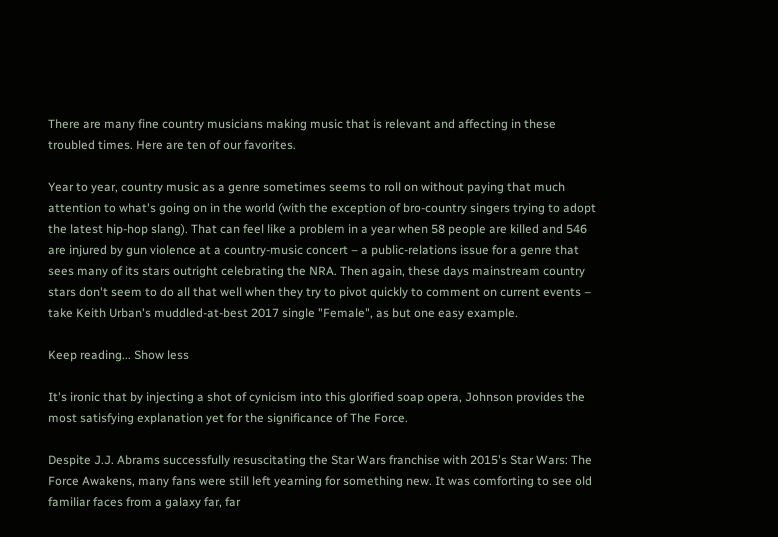There are many fine country musicians making music that is relevant and affecting in these troubled times. Here are ten of our favorites.

Year to year, country music as a genre sometimes seems to roll on without paying that much attention to what's going on in the world (with the exception of bro-country singers trying to adopt the latest hip-hop slang). That can feel like a problem in a year when 58 people are killed and 546 are injured by gun violence at a country-music concert – a public-relations issue for a genre that sees many of its stars outright celebrating the NRA. Then again, these days mainstream country stars don't seem to do all that well when they try to pivot quickly to comment on current events – take Keith Urban's muddled-at-best 2017 single "Female", as but one easy example.

Keep reading... Show less

It's ironic that by injecting a shot of cynicism into this glorified soap opera, Johnson provides the most satisfying explanation yet for the significance of The Force.

Despite J.J. Abrams successfully resuscitating the Star Wars franchise with 2015's Star Wars: The Force Awakens, many fans were still left yearning for something new. It was comforting to see old familiar faces from a galaxy far, far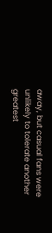away, but casual fans were unlikely to tolerate another greatest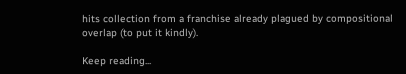hits collection from a franchise already plagued by compositional overlap (to put it kindly).

Keep reading...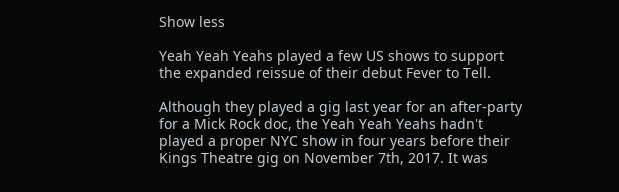Show less

Yeah Yeah Yeahs played a few US shows to support the expanded reissue of their debut Fever to Tell.

Although they played a gig last year for an after-party for a Mick Rock doc, the Yeah Yeah Yeahs hadn't played a proper NYC show in four years before their Kings Theatre gig on November 7th, 2017. It was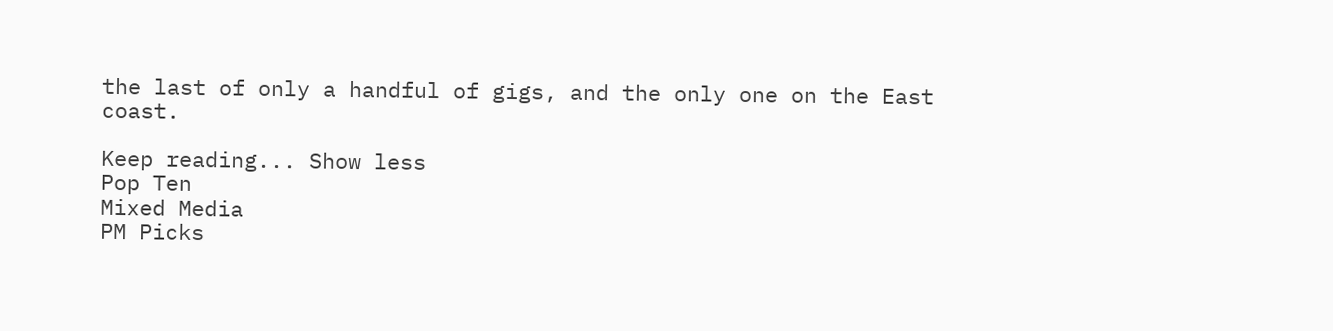the last of only a handful of gigs, and the only one on the East coast.

Keep reading... Show less
Pop Ten
Mixed Media
PM Picks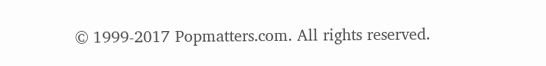© 1999-2017 Popmatters.com. All rights reserved.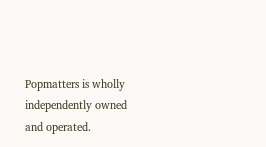Popmatters is wholly independently owned and operated.